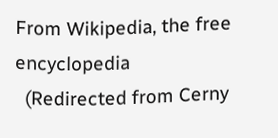From Wikipedia, the free encyclopedia
  (Redirected from Cerny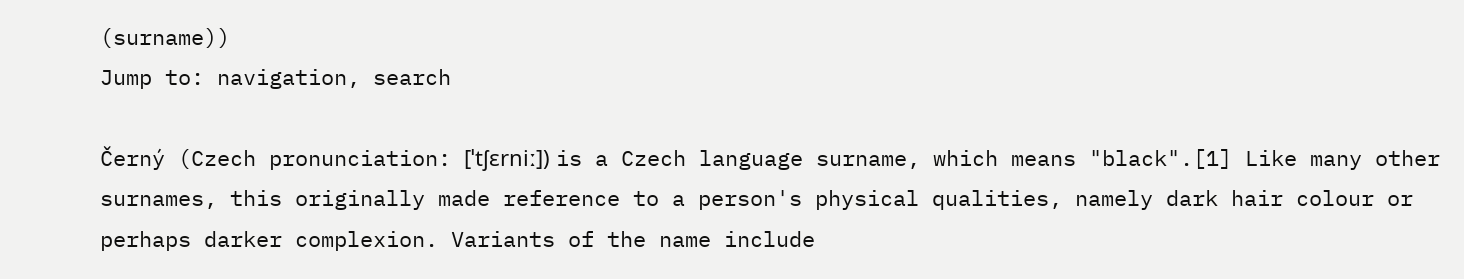(surname))
Jump to: navigation, search

Černý (Czech pronunciation: [ˈtʃɛrniː]) is a Czech language surname, which means "black".[1] Like many other surnames, this originally made reference to a person's physical qualities, namely dark hair colour or perhaps darker complexion. Variants of the name include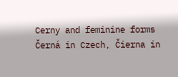Cerny and feminine forms Černá in Czech, Čierna in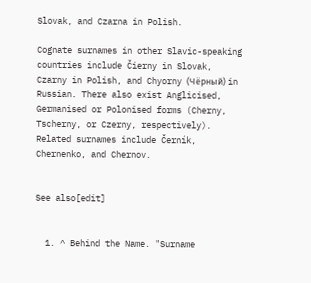Slovak, and Czarna in Polish.

Cognate surnames in other Slavic-speaking countries include Čierny in Slovak, Czarny in Polish, and Chyorny (Чёрный) in Russian. There also exist Anglicised, Germanised or Polonised forms (Cherny, Tscherny, or Czerny, respectively). Related surnames include Černík, Chernenko, and Chernov.


See also[edit]


  1. ^ Behind the Name. "Surname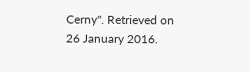Cerny". Retrieved on 26 January 2016.